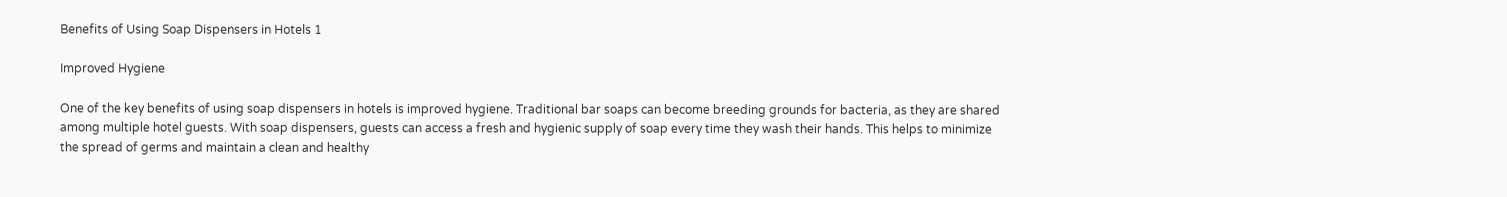Benefits of Using Soap Dispensers in Hotels 1

Improved Hygiene

One of the key benefits of using soap dispensers in hotels is improved hygiene. Traditional bar soaps can become breeding grounds for bacteria, as they are shared among multiple hotel guests. With soap dispensers, guests can access a fresh and hygienic supply of soap every time they wash their hands. This helps to minimize the spread of germs and maintain a clean and healthy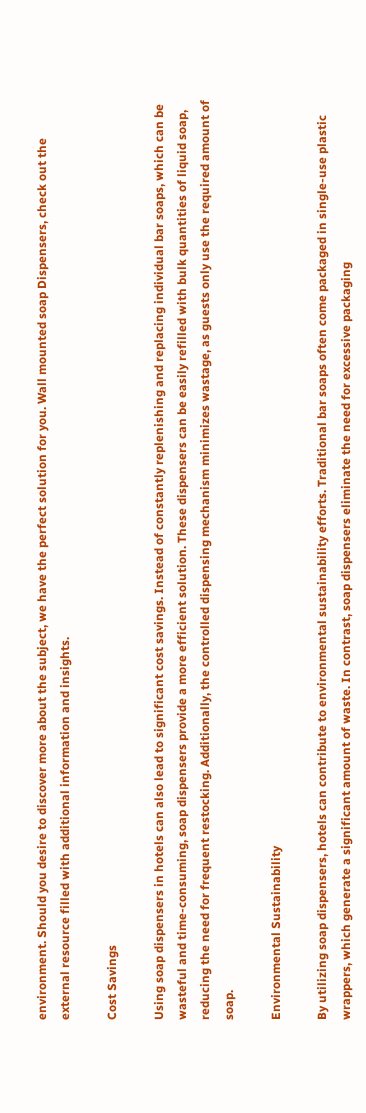environment. Should you desire to discover more about the subject, we have the perfect solution for you. Wall mounted soap Dispensers, check out the external resource filled with additional information and insights.

Cost Savings

Using soap dispensers in hotels can also lead to significant cost savings. Instead of constantly replenishing and replacing individual bar soaps, which can be wasteful and time-consuming, soap dispensers provide a more efficient solution. These dispensers can be easily refilled with bulk quantities of liquid soap, reducing the need for frequent restocking. Additionally, the controlled dispensing mechanism minimizes wastage, as guests only use the required amount of soap.

Environmental Sustainability

By utilizing soap dispensers, hotels can contribute to environmental sustainability efforts. Traditional bar soaps often come packaged in single-use plastic wrappers, which generate a significant amount of waste. In contrast, soap dispensers eliminate the need for excessive packaging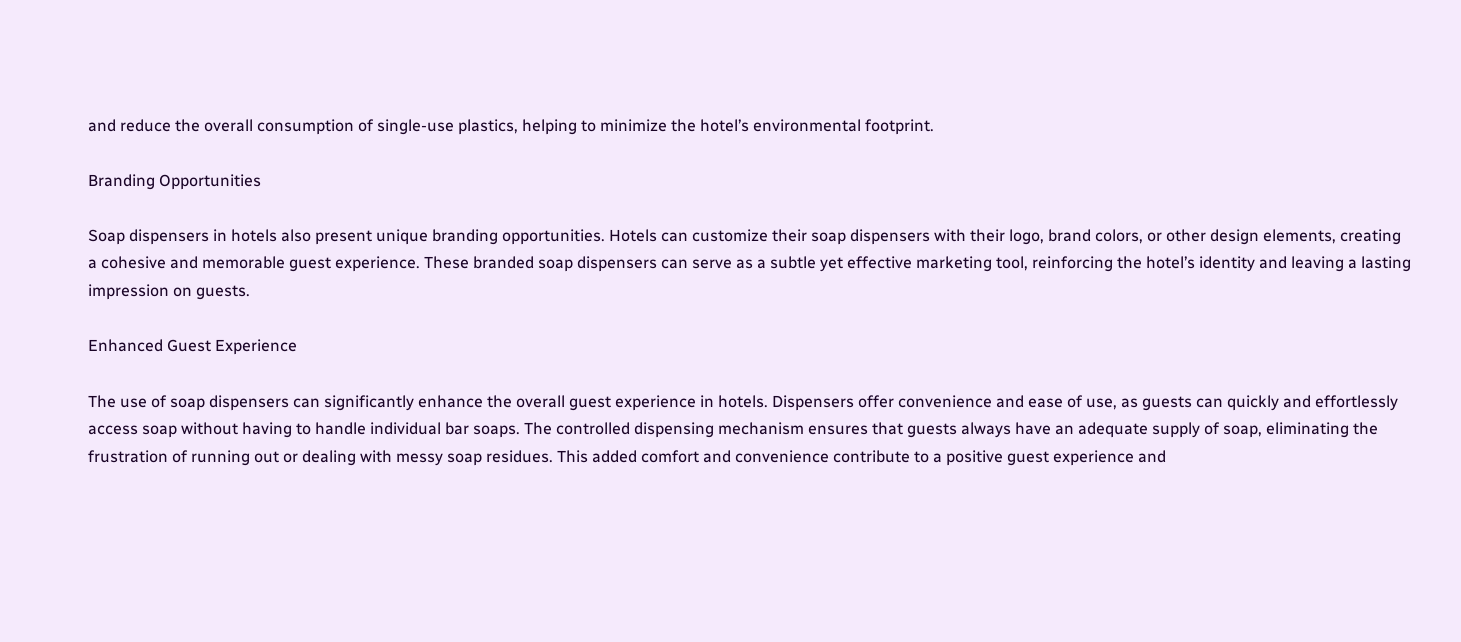and reduce the overall consumption of single-use plastics, helping to minimize the hotel’s environmental footprint.

Branding Opportunities

Soap dispensers in hotels also present unique branding opportunities. Hotels can customize their soap dispensers with their logo, brand colors, or other design elements, creating a cohesive and memorable guest experience. These branded soap dispensers can serve as a subtle yet effective marketing tool, reinforcing the hotel’s identity and leaving a lasting impression on guests.

Enhanced Guest Experience

The use of soap dispensers can significantly enhance the overall guest experience in hotels. Dispensers offer convenience and ease of use, as guests can quickly and effortlessly access soap without having to handle individual bar soaps. The controlled dispensing mechanism ensures that guests always have an adequate supply of soap, eliminating the frustration of running out or dealing with messy soap residues. This added comfort and convenience contribute to a positive guest experience and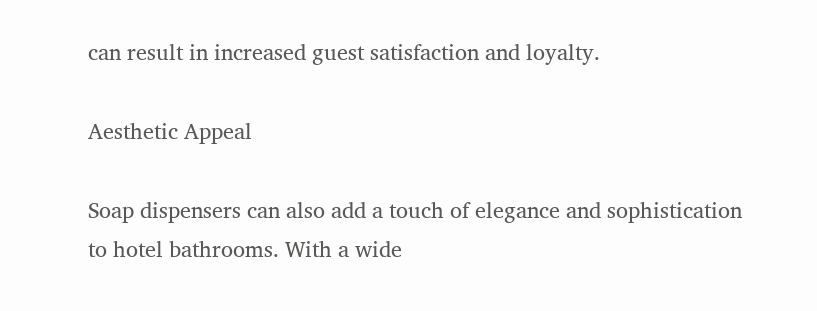can result in increased guest satisfaction and loyalty.

Aesthetic Appeal

Soap dispensers can also add a touch of elegance and sophistication to hotel bathrooms. With a wide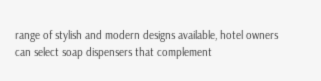range of stylish and modern designs available, hotel owners can select soap dispensers that complement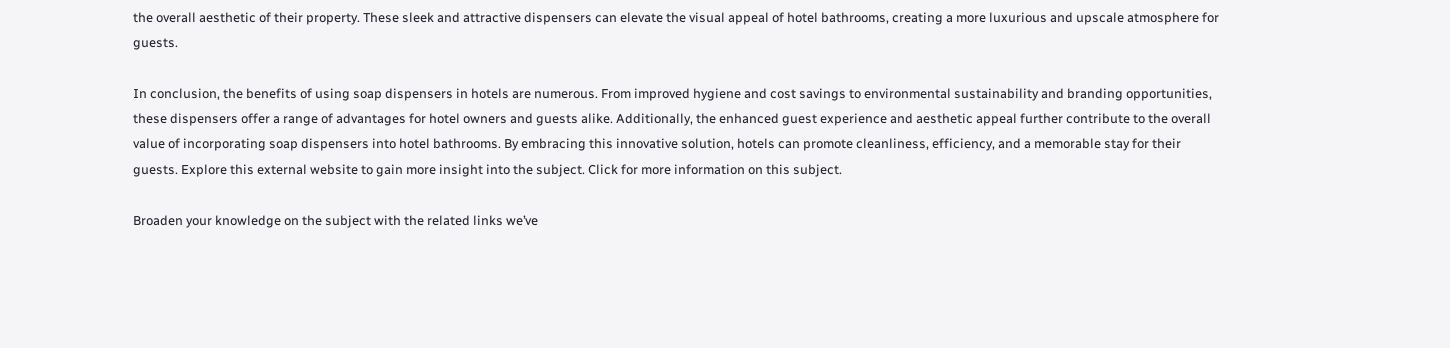the overall aesthetic of their property. These sleek and attractive dispensers can elevate the visual appeal of hotel bathrooms, creating a more luxurious and upscale atmosphere for guests.

In conclusion, the benefits of using soap dispensers in hotels are numerous. From improved hygiene and cost savings to environmental sustainability and branding opportunities, these dispensers offer a range of advantages for hotel owners and guests alike. Additionally, the enhanced guest experience and aesthetic appeal further contribute to the overall value of incorporating soap dispensers into hotel bathrooms. By embracing this innovative solution, hotels can promote cleanliness, efficiency, and a memorable stay for their guests. Explore this external website to gain more insight into the subject. Click for more information on this subject.

Broaden your knowledge on the subject with the related links we’ve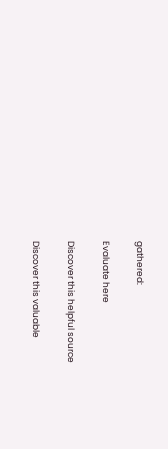gathered:

Evaluate here

Discover this helpful source

Discover this valuable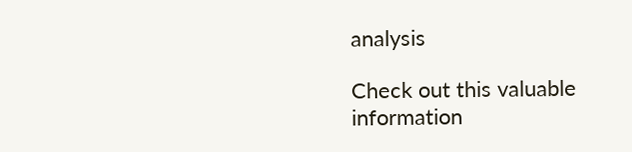analysis

Check out this valuable information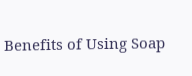Benefits of Using Soap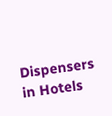Dispensers in Hotels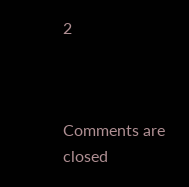2



Comments are closed